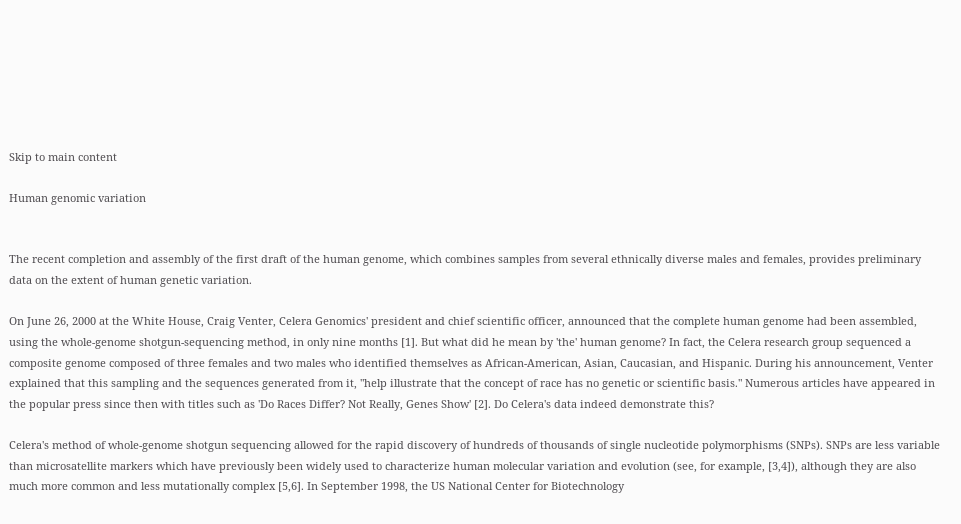Skip to main content

Human genomic variation


The recent completion and assembly of the first draft of the human genome, which combines samples from several ethnically diverse males and females, provides preliminary data on the extent of human genetic variation.

On June 26, 2000 at the White House, Craig Venter, Celera Genomics' president and chief scientific officer, announced that the complete human genome had been assembled, using the whole-genome shotgun-sequencing method, in only nine months [1]. But what did he mean by 'the' human genome? In fact, the Celera research group sequenced a composite genome composed of three females and two males who identified themselves as African-American, Asian, Caucasian, and Hispanic. During his announcement, Venter explained that this sampling and the sequences generated from it, "help illustrate that the concept of race has no genetic or scientific basis." Numerous articles have appeared in the popular press since then with titles such as 'Do Races Differ? Not Really, Genes Show' [2]. Do Celera's data indeed demonstrate this?

Celera's method of whole-genome shotgun sequencing allowed for the rapid discovery of hundreds of thousands of single nucleotide polymorphisms (SNPs). SNPs are less variable than microsatellite markers which have previously been widely used to characterize human molecular variation and evolution (see, for example, [3,4]), although they are also much more common and less mutationally complex [5,6]. In September 1998, the US National Center for Biotechnology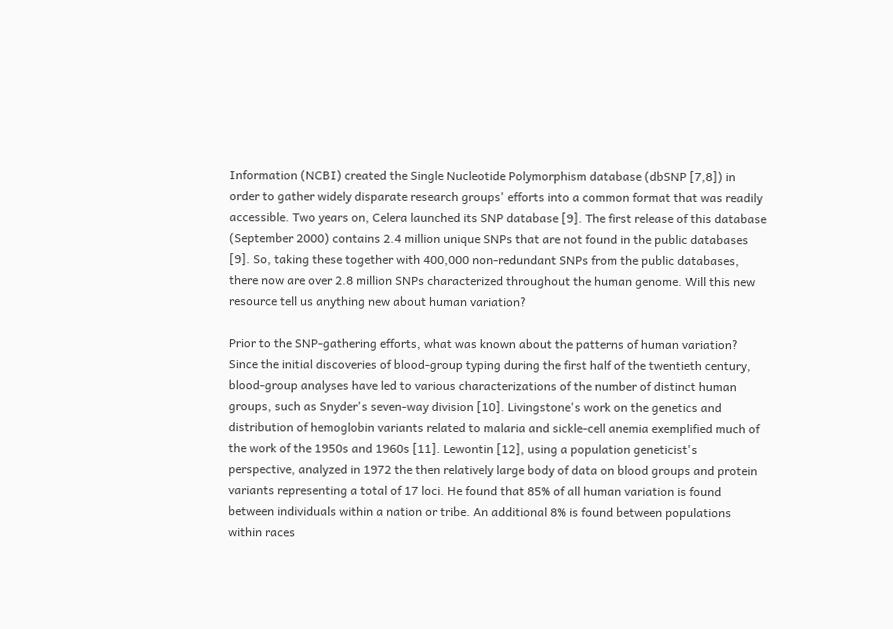Information (NCBI) created the Single Nucleotide Polymorphism database (dbSNP [7,8]) in order to gather widely disparate research groups' efforts into a common format that was readily accessible. Two years on, Celera launched its SNP database [9]. The first release of this database (September 2000) contains 2.4 million unique SNPs that are not found in the public databases [9]. So, taking these together with 400,000 non-redundant SNPs from the public databases, there now are over 2.8 million SNPs characterized throughout the human genome. Will this new resource tell us anything new about human variation?

Prior to the SNP-gathering efforts, what was known about the patterns of human variation? Since the initial discoveries of blood-group typing during the first half of the twentieth century, blood-group analyses have led to various characterizations of the number of distinct human groups, such as Snyder's seven-way division [10]. Livingstone's work on the genetics and distribution of hemoglobin variants related to malaria and sickle-cell anemia exemplified much of the work of the 1950s and 1960s [11]. Lewontin [12], using a population geneticist's perspective, analyzed in 1972 the then relatively large body of data on blood groups and protein variants representing a total of 17 loci. He found that 85% of all human variation is found between individuals within a nation or tribe. An additional 8% is found between populations within races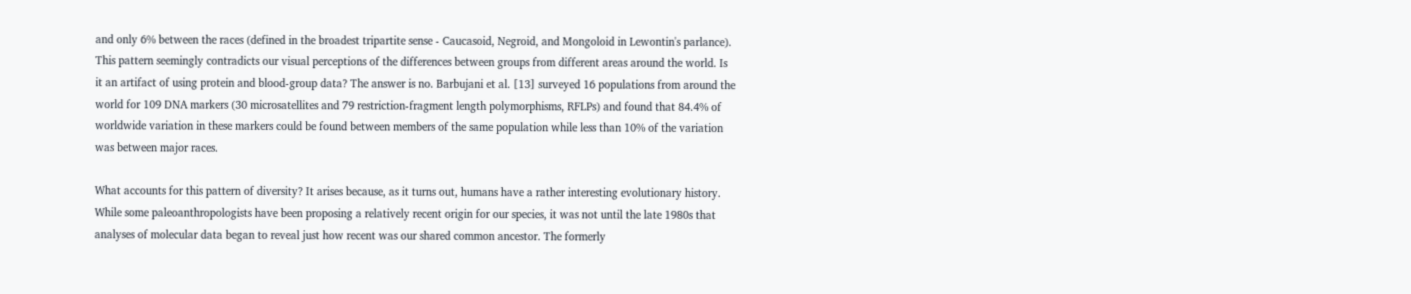and only 6% between the races (defined in the broadest tripartite sense - Caucasoid, Negroid, and Mongoloid in Lewontin's parlance). This pattern seemingly contradicts our visual perceptions of the differences between groups from different areas around the world. Is it an artifact of using protein and blood-group data? The answer is no. Barbujani et al. [13] surveyed 16 populations from around the world for 109 DNA markers (30 microsatellites and 79 restriction-fragment length polymorphisms, RFLPs) and found that 84.4% of worldwide variation in these markers could be found between members of the same population while less than 10% of the variation was between major races.

What accounts for this pattern of diversity? It arises because, as it turns out, humans have a rather interesting evolutionary history. While some paleoanthropologists have been proposing a relatively recent origin for our species, it was not until the late 1980s that analyses of molecular data began to reveal just how recent was our shared common ancestor. The formerly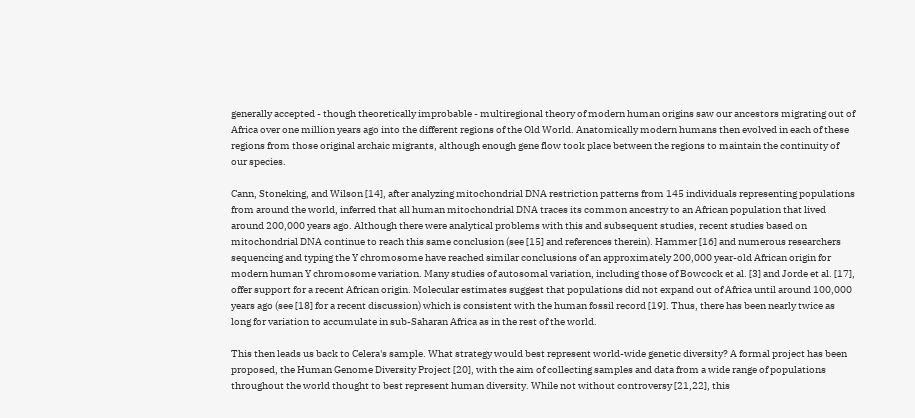generally accepted - though theoretically improbable - multiregional theory of modern human origins saw our ancestors migrating out of Africa over one million years ago into the different regions of the Old World. Anatomically modern humans then evolved in each of these regions from those original archaic migrants, although enough gene flow took place between the regions to maintain the continuity of our species.

Cann, Stoneking, and Wilson [14], after analyzing mitochondrial DNA restriction patterns from 145 individuals representing populations from around the world, inferred that all human mitochondrial DNA traces its common ancestry to an African population that lived around 200,000 years ago. Although there were analytical problems with this and subsequent studies, recent studies based on mitochondrial DNA continue to reach this same conclusion (see [15] and references therein). Hammer [16] and numerous researchers sequencing and typing the Y chromosome have reached similar conclusions of an approximately 200,000 year-old African origin for modern human Y chromosome variation. Many studies of autosomal variation, including those of Bowcock et al. [3] and Jorde et al. [17], offer support for a recent African origin. Molecular estimates suggest that populations did not expand out of Africa until around 100,000 years ago (see [18] for a recent discussion) which is consistent with the human fossil record [19]. Thus, there has been nearly twice as long for variation to accumulate in sub-Saharan Africa as in the rest of the world.

This then leads us back to Celera's sample. What strategy would best represent world-wide genetic diversity? A formal project has been proposed, the Human Genome Diversity Project [20], with the aim of collecting samples and data from a wide range of populations throughout the world thought to best represent human diversity. While not without controversy [21,22], this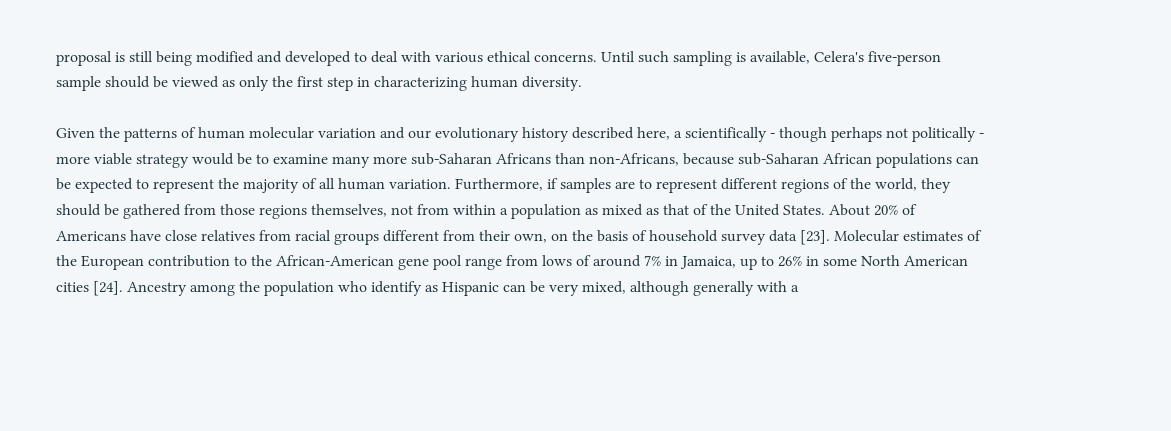proposal is still being modified and developed to deal with various ethical concerns. Until such sampling is available, Celera's five-person sample should be viewed as only the first step in characterizing human diversity.

Given the patterns of human molecular variation and our evolutionary history described here, a scientifically - though perhaps not politically - more viable strategy would be to examine many more sub-Saharan Africans than non-Africans, because sub-Saharan African populations can be expected to represent the majority of all human variation. Furthermore, if samples are to represent different regions of the world, they should be gathered from those regions themselves, not from within a population as mixed as that of the United States. About 20% of Americans have close relatives from racial groups different from their own, on the basis of household survey data [23]. Molecular estimates of the European contribution to the African-American gene pool range from lows of around 7% in Jamaica, up to 26% in some North American cities [24]. Ancestry among the population who identify as Hispanic can be very mixed, although generally with a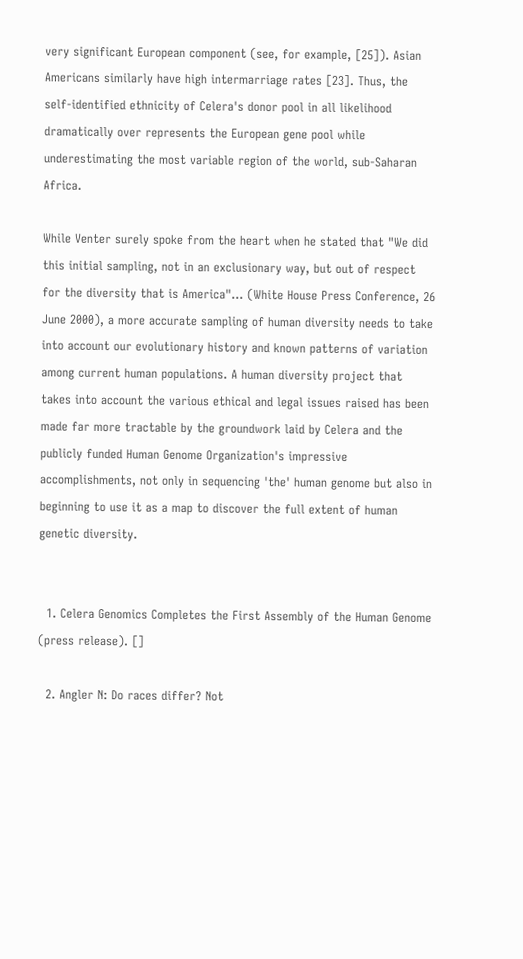very significant European component (see, for example, [25]). Asian Americans similarly have high intermarriage rates [23]. Thus, the self-identified ethnicity of Celera's donor pool in all likelihood dramatically over represents the European gene pool while underestimating the most variable region of the world, sub-Saharan Africa.

While Venter surely spoke from the heart when he stated that "We did this initial sampling, not in an exclusionary way, but out of respect for the diversity that is America"... (White House Press Conference, 26 June 2000), a more accurate sampling of human diversity needs to take into account our evolutionary history and known patterns of variation among current human populations. A human diversity project that takes into account the various ethical and legal issues raised has been made far more tractable by the groundwork laid by Celera and the publicly funded Human Genome Organization's impressive accomplishments, not only in sequencing 'the' human genome but also in beginning to use it as a map to discover the full extent of human genetic diversity.


  1. Celera Genomics Completes the First Assembly of the Human Genome (press release). []

  2. Angler N: Do races differ? Not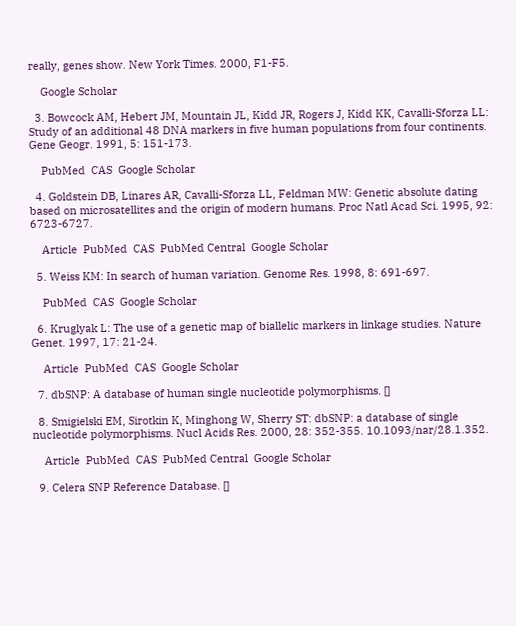really, genes show. New York Times. 2000, F1-F5.

    Google Scholar

  3. Bowcock AM, Hebert JM, Mountain JL, Kidd JR, Rogers J, Kidd KK, Cavalli-Sforza LL: Study of an additional 48 DNA markers in five human populations from four continents. Gene Geogr. 1991, 5: 151-173.

    PubMed  CAS  Google Scholar

  4. Goldstein DB, Linares AR, Cavalli-Sforza LL, Feldman MW: Genetic absolute dating based on microsatellites and the origin of modern humans. Proc Natl Acad Sci. 1995, 92: 6723-6727.

    Article  PubMed  CAS  PubMed Central  Google Scholar

  5. Weiss KM: In search of human variation. Genome Res. 1998, 8: 691-697.

    PubMed  CAS  Google Scholar

  6. Kruglyak L: The use of a genetic map of biallelic markers in linkage studies. Nature Genet. 1997, 17: 21-24.

    Article  PubMed  CAS  Google Scholar

  7. dbSNP: A database of human single nucleotide polymorphisms. []

  8. Smigielski EM, Sirotkin K, Minghong W, Sherry ST: dbSNP: a database of single nucleotide polymorphisms. Nucl Acids Res. 2000, 28: 352-355. 10.1093/nar/28.1.352.

    Article  PubMed  CAS  PubMed Central  Google Scholar

  9. Celera SNP Reference Database. []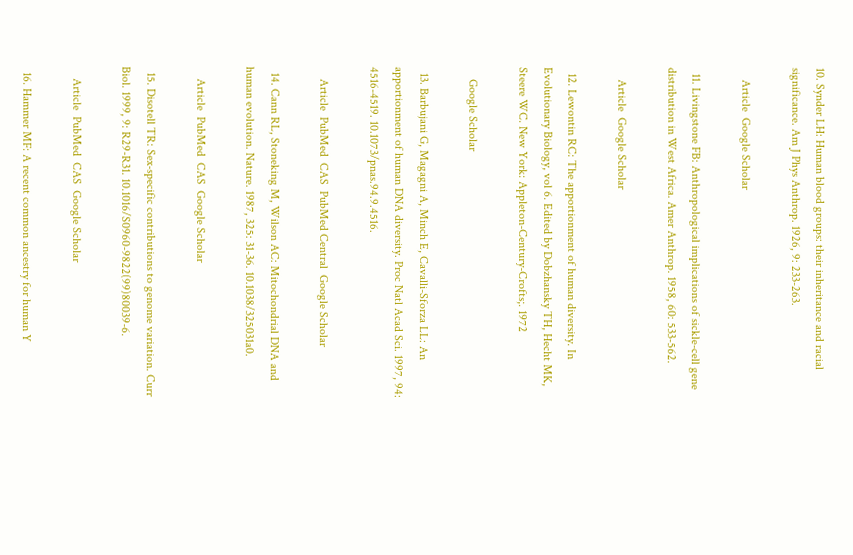10. Synder LH: Human blood groups: their inheritance and racial significance. Am J Phys Anthrop. 1926, 9: 233-263.

    Article  Google Scholar

  11. Livingstone FB: Anthropological implications of sickle-cell gene distribution in West Africa. Amer Anthrop. 1958, 60: 533-562.

    Article  Google Scholar

  12. Lewontin RC: The apportionment of human diversity. In Evolutionary Biology, vol 6. Edited by Dobzhansky TH, Hecht MK, Steere WC. New York: Appleton-Century-Crofts;. 1972

    Google Scholar

  13. Barbujani G, Magagni A, Minch E, Cavalli-Sforza LL: An apportionment of human DNA diversity. Proc Natl Acad Sci. 1997, 94: 4516-4519. 10.1073/pnas.94.9.4516.

    Article  PubMed  CAS  PubMed Central  Google Scholar

  14. Cann RL, Stoneking M, Wilson AC: Mitochondrial DNA and human evolution. Nature. 1987, 325: 31-36. 10.1038/325031a0.

    Article  PubMed  CAS  Google Scholar

  15. Disotell TR: Sex-specific contributions to genome variation. Curr Biol. 1999, 9: R29-R31. 10.1016/S0960-9822(99)80039-6.

    Article  PubMed  CAS  Google Scholar

  16. Hammer MF: A recent common ancestry for human Y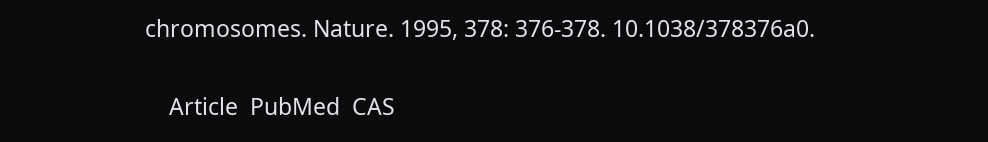chromosomes. Nature. 1995, 378: 376-378. 10.1038/378376a0.

    Article  PubMed  CAS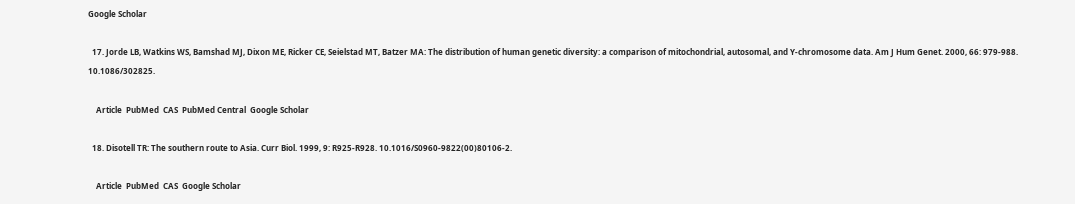Google Scholar

  17. Jorde LB, Watkins WS, Bamshad MJ, Dixon ME, Ricker CE, Seielstad MT, Batzer MA: The distribution of human genetic diversity: a comparison of mitochondrial, autosomal, and Y-chromosome data. Am J Hum Genet. 2000, 66: 979-988. 10.1086/302825.

    Article  PubMed  CAS  PubMed Central  Google Scholar

  18. Disotell TR: The southern route to Asia. Curr Biol. 1999, 9: R925-R928. 10.1016/S0960-9822(00)80106-2.

    Article  PubMed  CAS  Google Scholar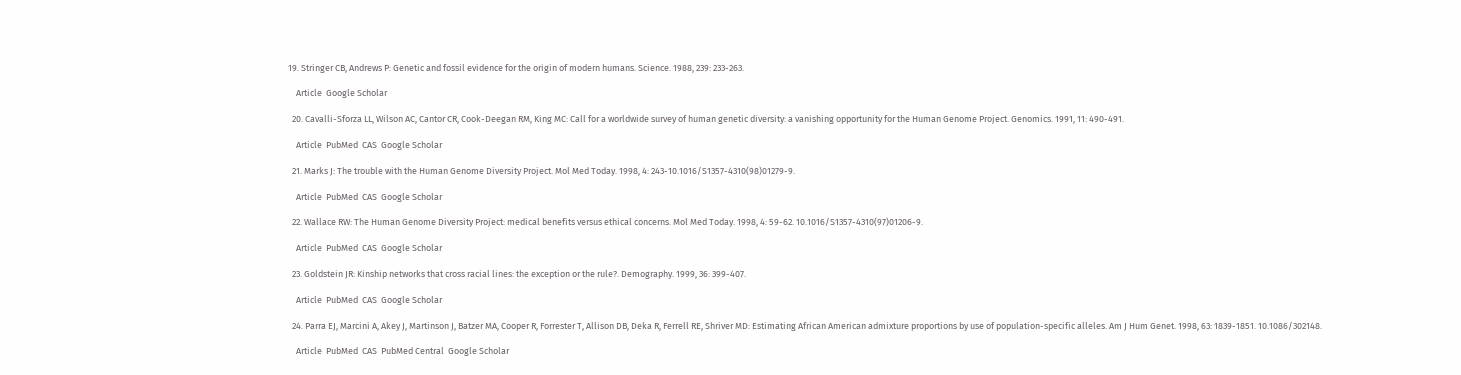19. Stringer CB, Andrews P: Genetic and fossil evidence for the origin of modern humans. Science. 1988, 239: 233-263.

    Article  Google Scholar

  20. Cavalli-Sforza LL, Wilson AC, Cantor CR, Cook-Deegan RM, King MC: Call for a worldwide survey of human genetic diversity: a vanishing opportunity for the Human Genome Project. Genomics. 1991, 11: 490-491.

    Article  PubMed  CAS  Google Scholar

  21. Marks J: The trouble with the Human Genome Diversity Project. Mol Med Today. 1998, 4: 243-10.1016/S1357-4310(98)01279-9.

    Article  PubMed  CAS  Google Scholar

  22. Wallace RW: The Human Genome Diversity Project: medical benefits versus ethical concerns. Mol Med Today. 1998, 4: 59-62. 10.1016/S1357-4310(97)01206-9.

    Article  PubMed  CAS  Google Scholar

  23. Goldstein JR: Kinship networks that cross racial lines: the exception or the rule?. Demography. 1999, 36: 399-407.

    Article  PubMed  CAS  Google Scholar

  24. Parra EJ, Marcini A, Akey J, Martinson J, Batzer MA, Cooper R, Forrester T, Allison DB, Deka R, Ferrell RE, Shriver MD: Estimating African American admixture proportions by use of population-specific alleles. Am J Hum Genet. 1998, 63: 1839-1851. 10.1086/302148.

    Article  PubMed  CAS  PubMed Central  Google Scholar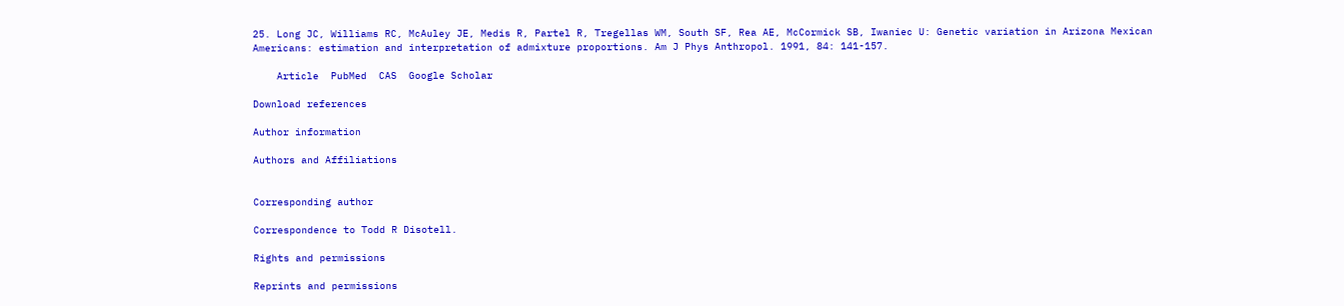25. Long JC, Williams RC, McAuley JE, Medis R, Partel R, Tregellas WM, South SF, Rea AE, McCormick SB, Iwaniec U: Genetic variation in Arizona Mexican Americans: estimation and interpretation of admixture proportions. Am J Phys Anthropol. 1991, 84: 141-157.

    Article  PubMed  CAS  Google Scholar

Download references

Author information

Authors and Affiliations


Corresponding author

Correspondence to Todd R Disotell.

Rights and permissions

Reprints and permissions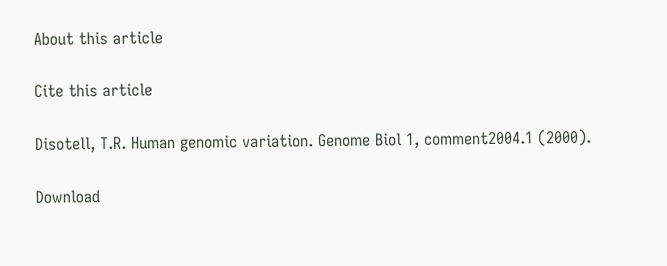About this article

Cite this article

Disotell, T.R. Human genomic variation. Genome Biol 1, comment2004.1 (2000).

Download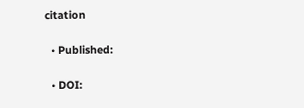citation

  • Published:

  • DOI: